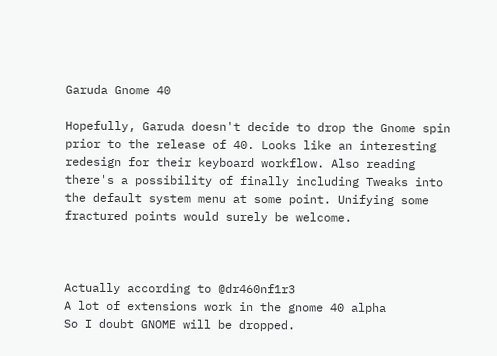Garuda Gnome 40

Hopefully, Garuda doesn't decide to drop the Gnome spin prior to the release of 40. Looks like an interesting redesign for their keyboard workflow. Also reading there's a possibility of finally including Tweaks into the default system menu at some point. Unifying some fractured points would surely be welcome.



Actually according to @dr460nf1r3
A lot of extensions work in the gnome 40 alpha
So I doubt GNOME will be dropped.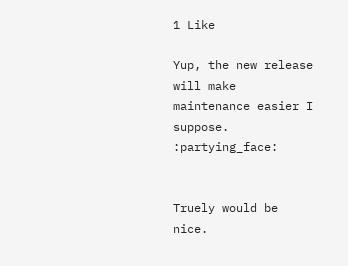1 Like

Yup, the new release will make maintenance easier I suppose. :partying_face:


Truely would be nice.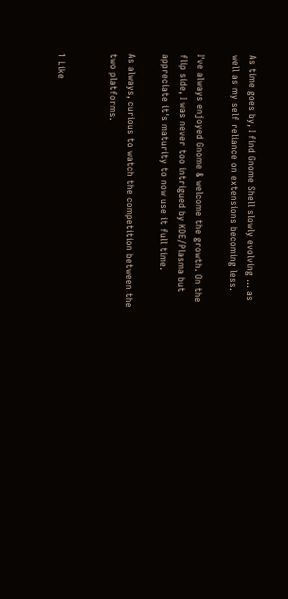As time goes by, I find Gnome Shell slowly evolving ... as well as my self reliance on extensions becoming less.

I've always enjoyed Gnome & welcome the growth. On the flip side, I was never too intrigued by KDE/Plasma but appreciate it's maturity to now use it full time.

As always, curious to watch the competition between the two platforms.


1 Like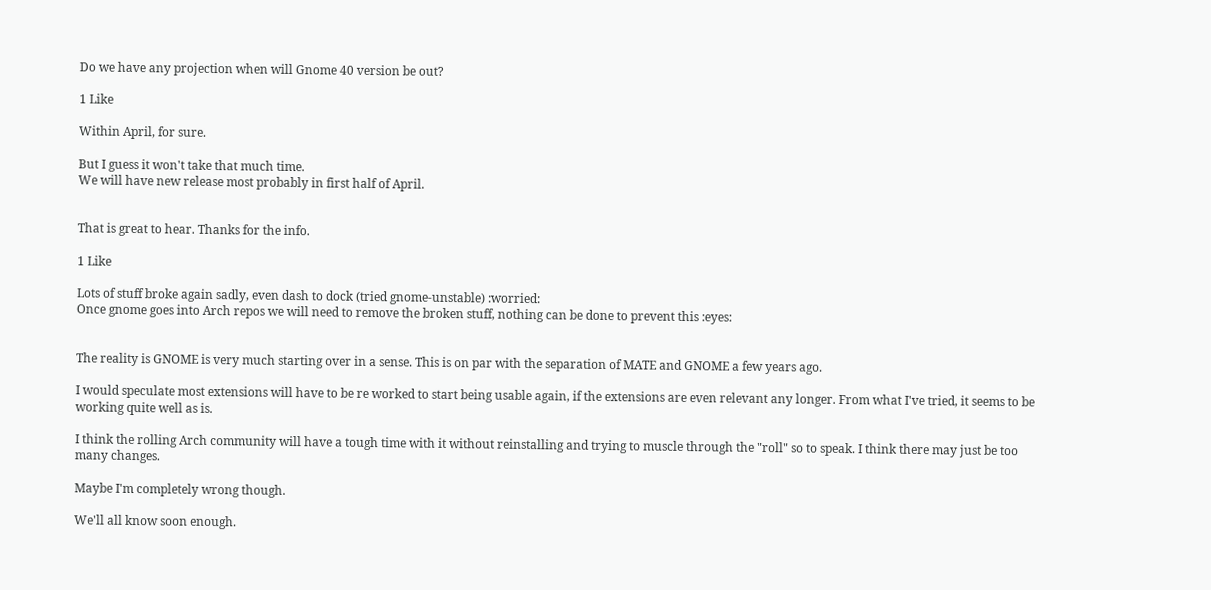Do we have any projection when will Gnome 40 version be out?

1 Like

Within April, for sure.

But I guess it won't take that much time.
We will have new release most probably in first half of April.


That is great to hear. Thanks for the info.

1 Like

Lots of stuff broke again sadly, even dash to dock (tried gnome-unstable) :worried:
Once gnome goes into Arch repos we will need to remove the broken stuff, nothing can be done to prevent this :eyes:


The reality is GNOME is very much starting over in a sense. This is on par with the separation of MATE and GNOME a few years ago.

I would speculate most extensions will have to be re worked to start being usable again, if the extensions are even relevant any longer. From what I've tried, it seems to be working quite well as is.

I think the rolling Arch community will have a tough time with it without reinstalling and trying to muscle through the "roll" so to speak. I think there may just be too many changes.

Maybe I'm completely wrong though.

We'll all know soon enough.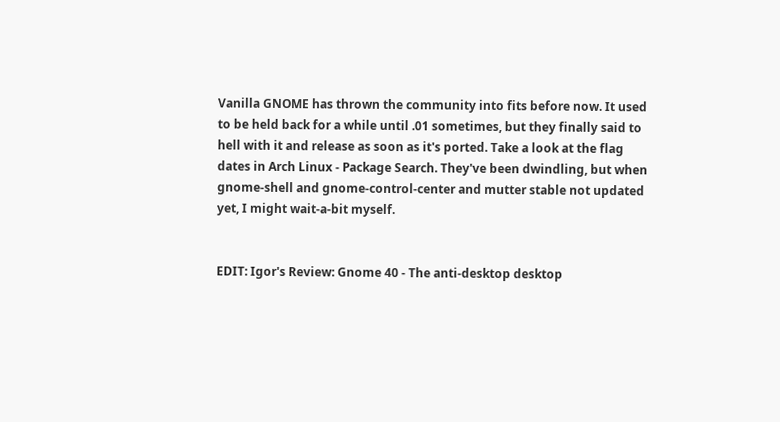Vanilla GNOME has thrown the community into fits before now. It used to be held back for a while until .01 sometimes, but they finally said to hell with it and release as soon as it's ported. Take a look at the flag dates in Arch Linux - Package Search. They've been dwindling, but when gnome-shell and gnome-control-center and mutter stable not updated yet, I might wait-a-bit myself.


EDIT: Igor's Review: Gnome 40 - The anti-desktop desktop